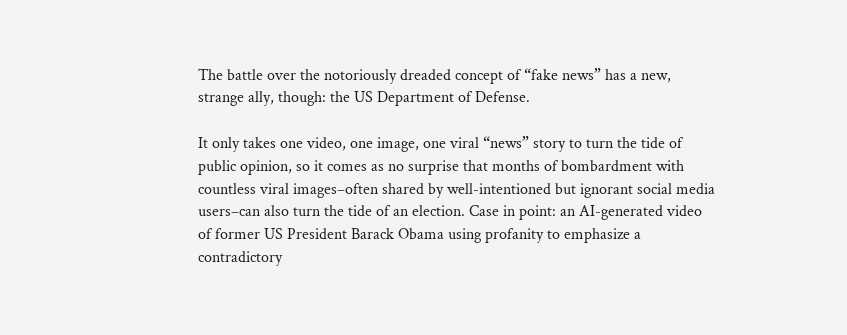The battle over the notoriously dreaded concept of “fake news” has a new, strange ally, though: the US Department of Defense.

It only takes one video, one image, one viral “news” story to turn the tide of public opinion, so it comes as no surprise that months of bombardment with countless viral images–often shared by well-intentioned but ignorant social media users–can also turn the tide of an election. Case in point: an AI-generated video of former US President Barack Obama using profanity to emphasize a contradictory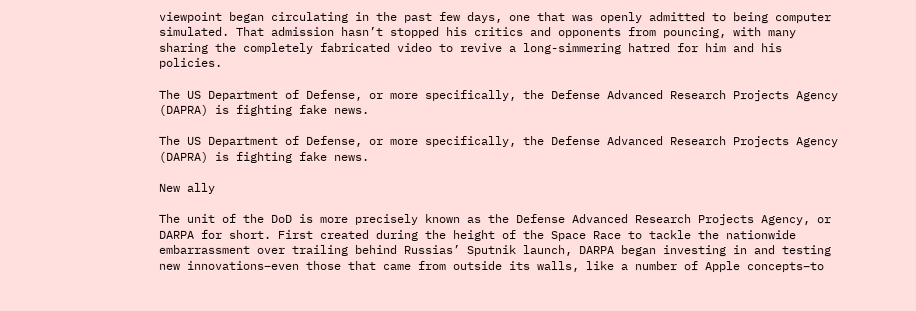viewpoint began circulating in the past few days, one that was openly admitted to being computer simulated. That admission hasn’t stopped his critics and opponents from pouncing, with many sharing the completely fabricated video to revive a long-simmering hatred for him and his policies.

The US Department of Defense, or more specifically, the Defense Advanced Research Projects Agency (DAPRA) is fighting fake news.

The US Department of Defense, or more specifically, the Defense Advanced Research Projects Agency (DAPRA) is fighting fake news.

New ally

The unit of the DoD is more precisely known as the Defense Advanced Research Projects Agency, or DARPA for short. First created during the height of the Space Race to tackle the nationwide embarrassment over trailing behind Russias’ Sputnik launch, DARPA began investing in and testing new innovations–even those that came from outside its walls, like a number of Apple concepts–to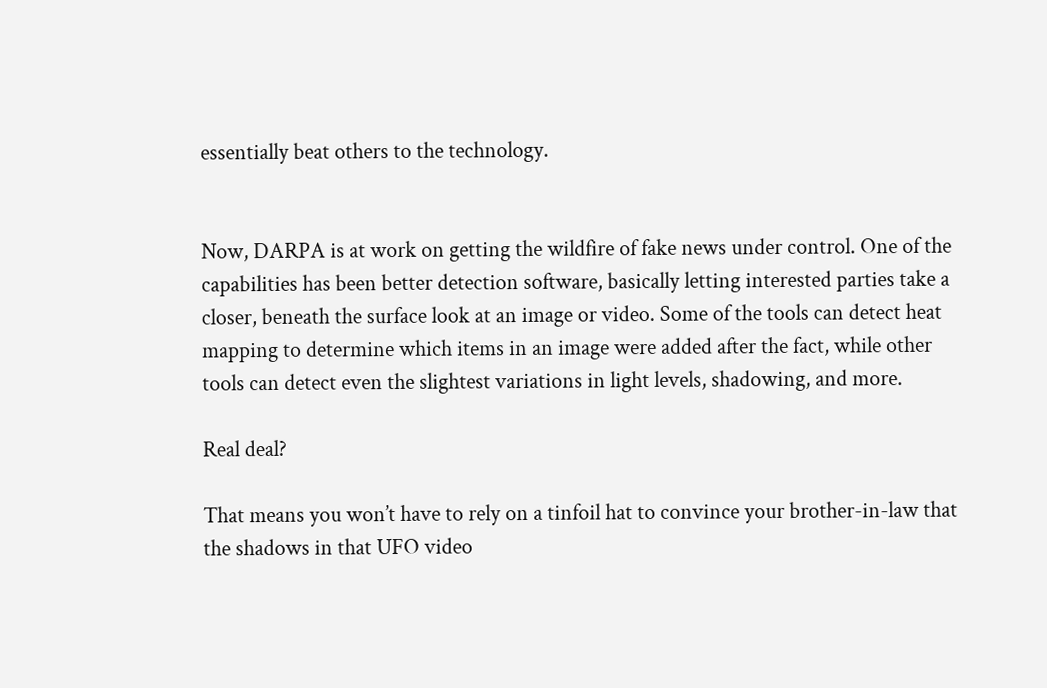essentially beat others to the technology.


Now, DARPA is at work on getting the wildfire of fake news under control. One of the capabilities has been better detection software, basically letting interested parties take a closer, beneath the surface look at an image or video. Some of the tools can detect heat mapping to determine which items in an image were added after the fact, while other tools can detect even the slightest variations in light levels, shadowing, and more.

Real deal?

That means you won’t have to rely on a tinfoil hat to convince your brother-in-law that the shadows in that UFO video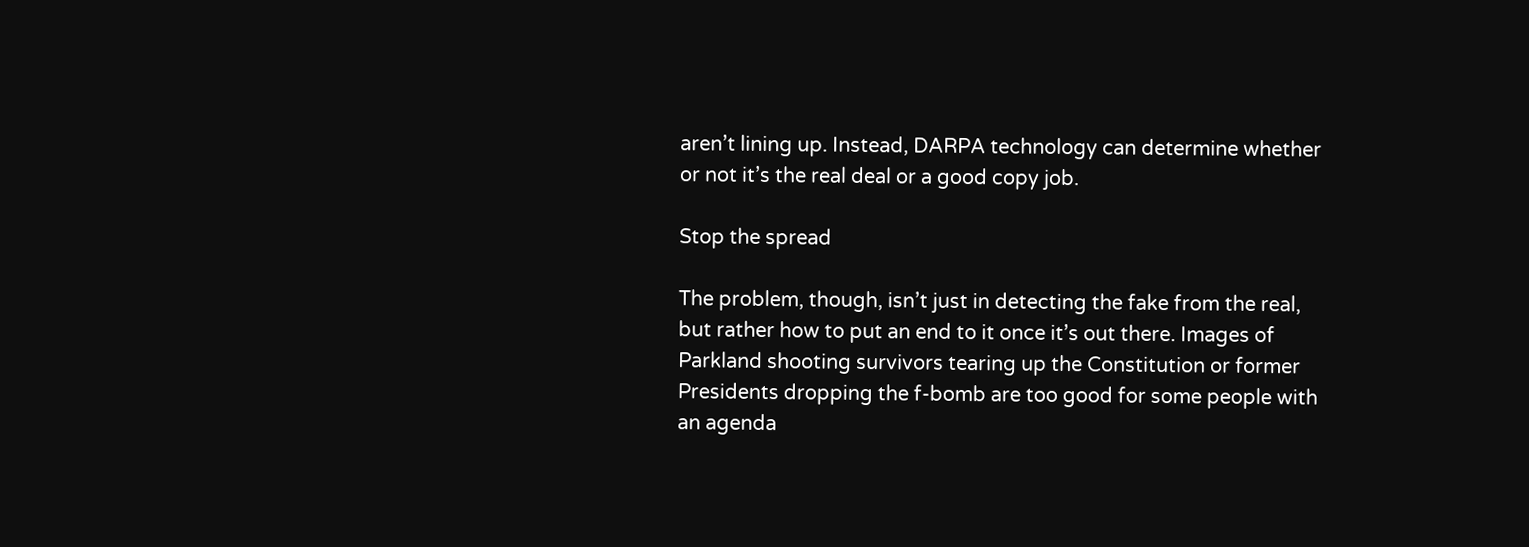aren’t lining up. Instead, DARPA technology can determine whether or not it’s the real deal or a good copy job.

Stop the spread

The problem, though, isn’t just in detecting the fake from the real, but rather how to put an end to it once it’s out there. Images of Parkland shooting survivors tearing up the Constitution or former Presidents dropping the f-bomb are too good for some people with an agenda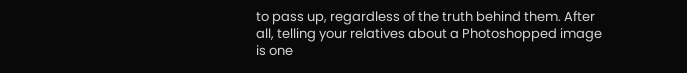to pass up, regardless of the truth behind them. After all, telling your relatives about a Photoshopped image is one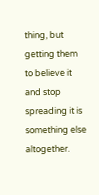thing, but getting them to believe it and stop spreading it is something else altogether.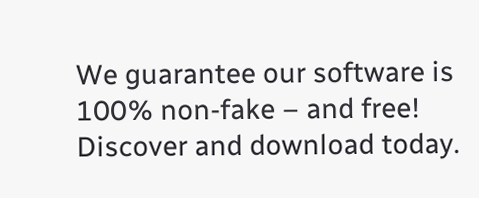We guarantee our software is 100% non-fake – and free! Discover and download today.